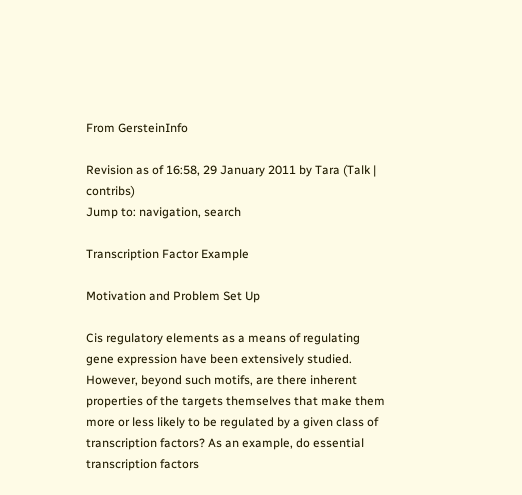From GersteinInfo

Revision as of 16:58, 29 January 2011 by Tara (Talk | contribs)
Jump to: navigation, search

Transcription Factor Example

Motivation and Problem Set Up

Cis regulatory elements as a means of regulating gene expression have been extensively studied. However, beyond such motifs, are there inherent properties of the targets themselves that make them more or less likely to be regulated by a given class of transcription factors? As an example, do essential transcription factors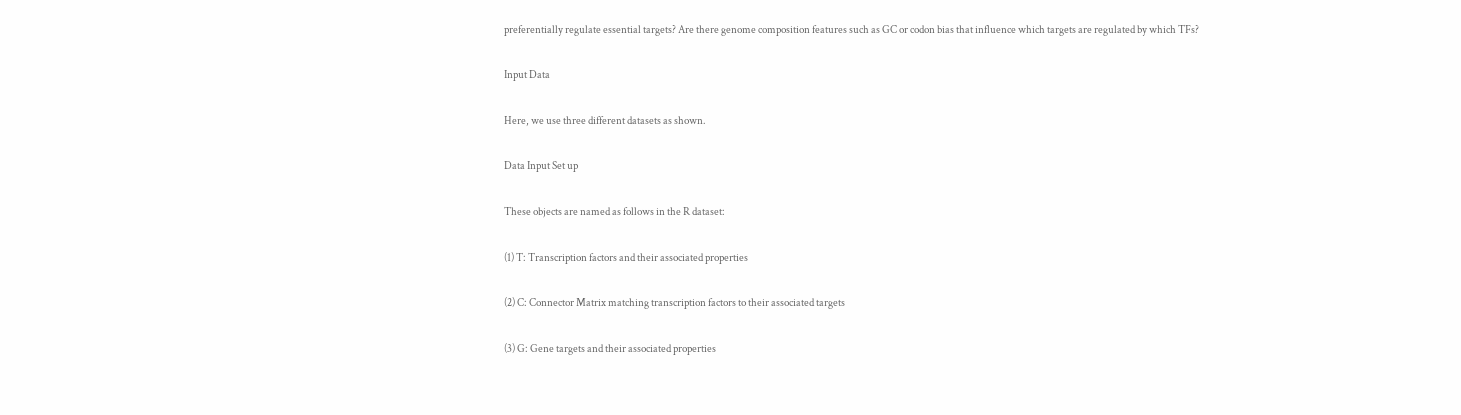preferentially regulate essential targets? Are there genome composition features such as GC or codon bias that influence which targets are regulated by which TFs?

Input Data

Here, we use three different datasets as shown.

Data Input Set up

These objects are named as follows in the R dataset:

(1) T: Transcription factors and their associated properties

(2) C: Connector Matrix matching transcription factors to their associated targets

(3) G: Gene targets and their associated properties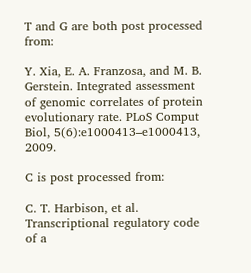T and G are both post processed from:

Y. Xia, E. A. Franzosa, and M. B. Gerstein. Integrated assessment of genomic correlates of protein evolutionary rate. PLoS Comput Biol, 5(6):e1000413–e1000413, 2009.

C is post processed from:

C. T. Harbison, et al. Transcriptional regulatory code of a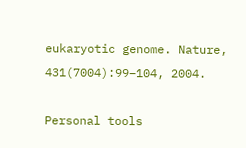eukaryotic genome. Nature, 431(7004):99–104, 2004.

Personal tools